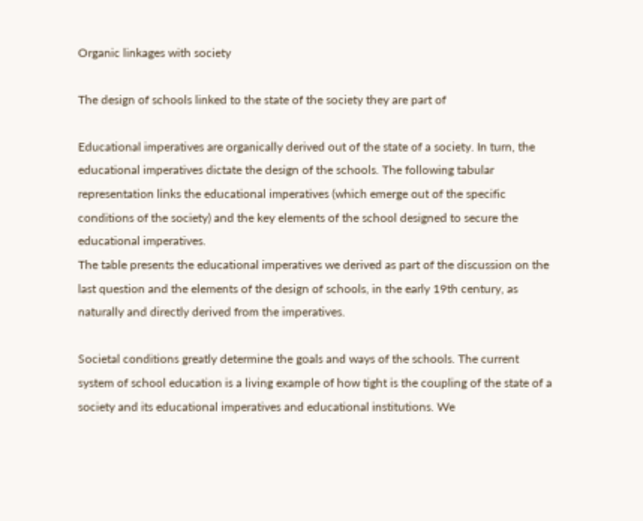Organic linkages with society

The design of schools linked to the state of the society they are part of

Educational imperatives are organically derived out of the state of a society. In turn, the educational imperatives dictate the design of the schools. The following tabular representation links the educational imperatives (which emerge out of the specific conditions of the society) and the key elements of the school designed to secure the educational imperatives.
The table presents the educational imperatives we derived as part of the discussion on the last question and the elements of the design of schools, in the early 19th century, as naturally and directly derived from the imperatives.

Societal conditions greatly determine the goals and ways of the schools. The current system of school education is a living example of how tight is the coupling of the state of a society and its educational imperatives and educational institutions. We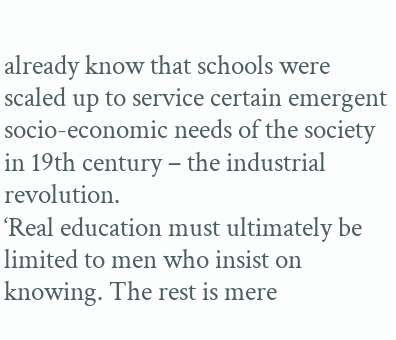already know that schools were scaled up to service certain emergent socio-economic needs of the society in 19th century – the industrial revolution.
‘Real education must ultimately be limited to men who insist on knowing. The rest is mere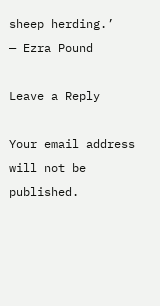sheep herding.’
— Ezra Pound

Leave a Reply

Your email address will not be published.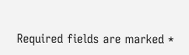Required fields are marked *